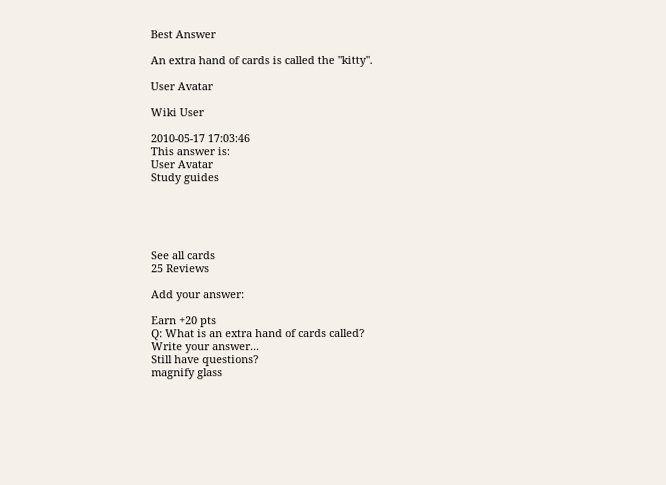Best Answer

An extra hand of cards is called the "kitty".

User Avatar

Wiki User

2010-05-17 17:03:46
This answer is:
User Avatar
Study guides





See all cards
25 Reviews

Add your answer:

Earn +20 pts
Q: What is an extra hand of cards called?
Write your answer...
Still have questions?
magnify glass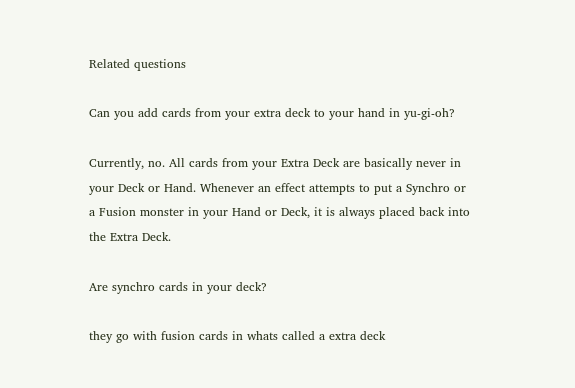Related questions

Can you add cards from your extra deck to your hand in yu-gi-oh?

Currently, no. All cards from your Extra Deck are basically never in your Deck or Hand. Whenever an effect attempts to put a Synchro or a Fusion monster in your Hand or Deck, it is always placed back into the Extra Deck.

Are synchro cards in your deck?

they go with fusion cards in whats called a extra deck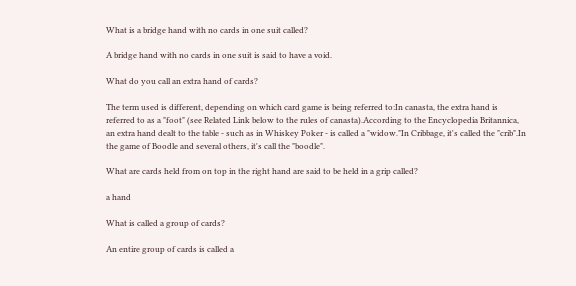What is a bridge hand with no cards in one suit called?

A bridge hand with no cards in one suit is said to have a void.

What do you call an extra hand of cards?

The term used is different, depending on which card game is being referred to:In canasta, the extra hand is referred to as a "foot" (see Related Link below to the rules of canasta).According to the Encyclopedia Britannica, an extra hand dealt to the table - such as in Whiskey Poker - is called a "widow."In Cribbage, it's called the "crib".In the game of Boodle and several others, it's call the "boodle".

What are cards held from on top in the right hand are said to be held in a grip called?

a hand

What is called a group of cards?

An entire group of cards is called a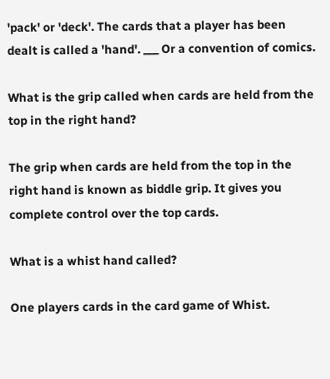'pack' or 'deck'. The cards that a player has been dealt is called a 'hand'. ___ Or a convention of comics.

What is the grip called when cards are held from the top in the right hand?

The grip when cards are held from the top in the right hand is known as biddle grip. It gives you complete control over the top cards.

What is a whist hand called?

One players cards in the card game of Whist.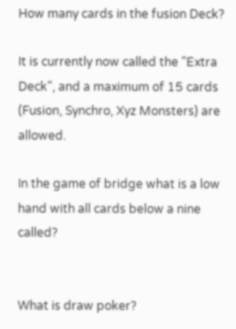How many cards in the fusion Deck?

It is currently now called the "Extra Deck", and a maximum of 15 cards (Fusion, Synchro, Xyz Monsters) are allowed.

In the game of bridge what is a low hand with all cards below a nine called?


What is draw poker?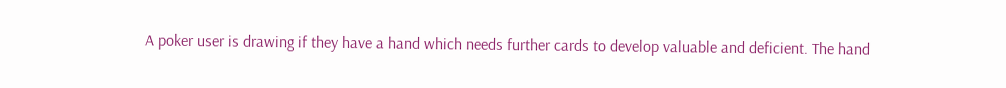A poker user is drawing if they have a hand which needs further cards to develop valuable and deficient. The hand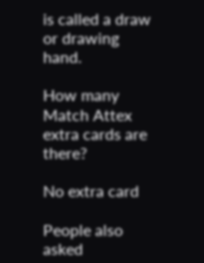is called a draw or drawing hand.

How many Match Attex extra cards are there?

No extra card

People also asked